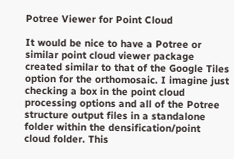Potree Viewer for Point Cloud

It would be nice to have a Potree or similar point cloud viewer package created similar to that of the Google Tiles option for the orthomosaic. I imagine just checking a box in the point cloud processing options and all of the Potree structure output files in a standalone folder within the densification/point cloud folder. This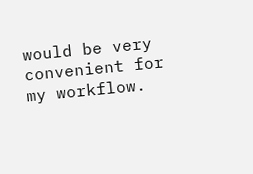would be very convenient for my workflow.